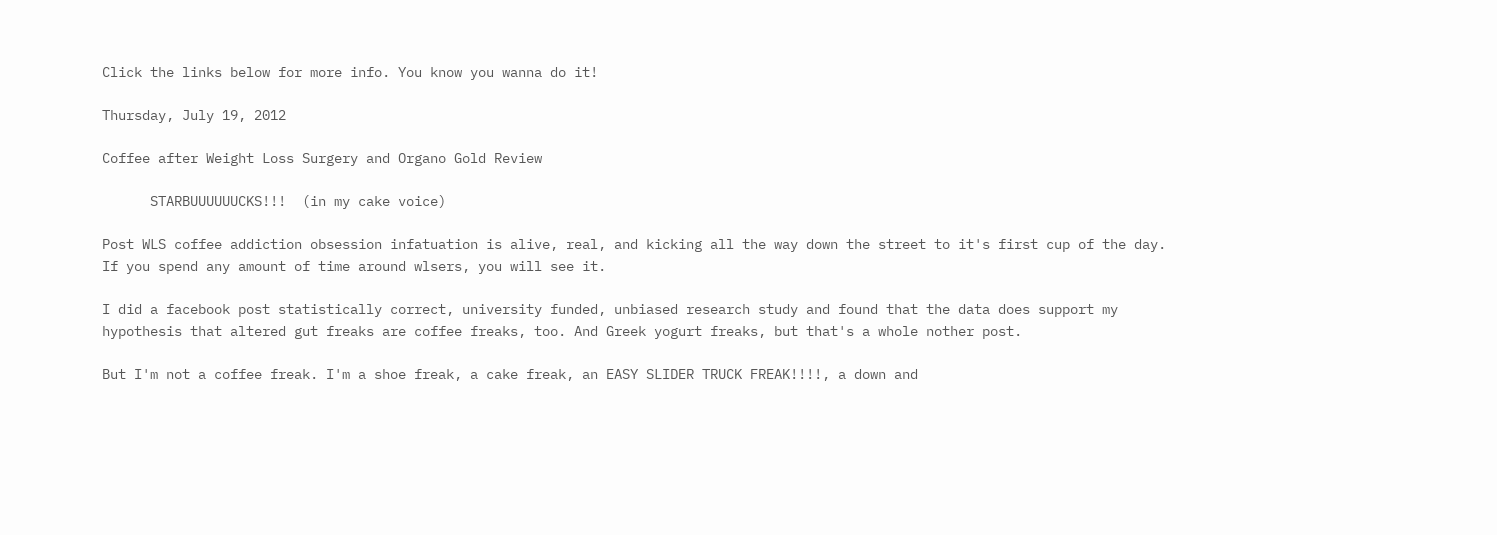Click the links below for more info. You know you wanna do it!

Thursday, July 19, 2012

Coffee after Weight Loss Surgery and Organo Gold Review

      STARBUUUUUUCKS!!!  (in my cake voice)

Post WLS coffee addiction obsession infatuation is alive, real, and kicking all the way down the street to it's first cup of the day. If you spend any amount of time around wlsers, you will see it.

I did a facebook post statistically correct, university funded, unbiased research study and found that the data does support my hypothesis that altered gut freaks are coffee freaks, too. And Greek yogurt freaks, but that's a whole nother post.

But I'm not a coffee freak. I'm a shoe freak, a cake freak, an EASY SLIDER TRUCK FREAK!!!!, a down and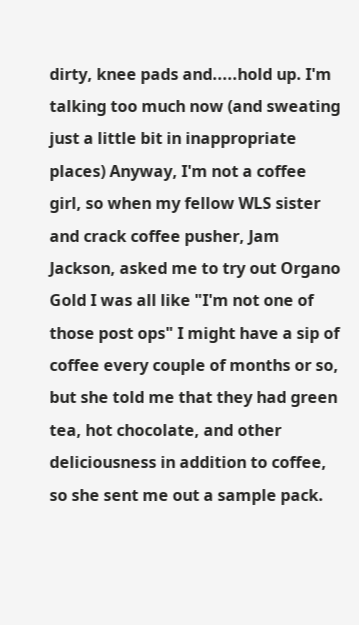dirty, knee pads and.....hold up. I'm talking too much now (and sweating just a little bit in inappropriate places) Anyway, I'm not a coffee girl, so when my fellow WLS sister and crack coffee pusher, Jam Jackson, asked me to try out Organo Gold I was all like "I'm not one of those post ops" I might have a sip of coffee every couple of months or so, but she told me that they had green tea, hot chocolate, and other deliciousness in addition to coffee, so she sent me out a sample pack.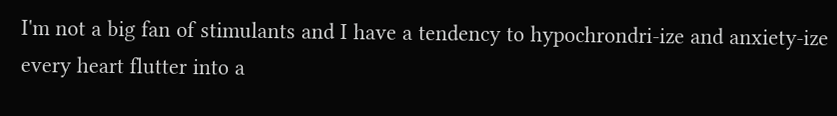I'm not a big fan of stimulants and I have a tendency to hypochrondri-ize and anxiety-ize every heart flutter into a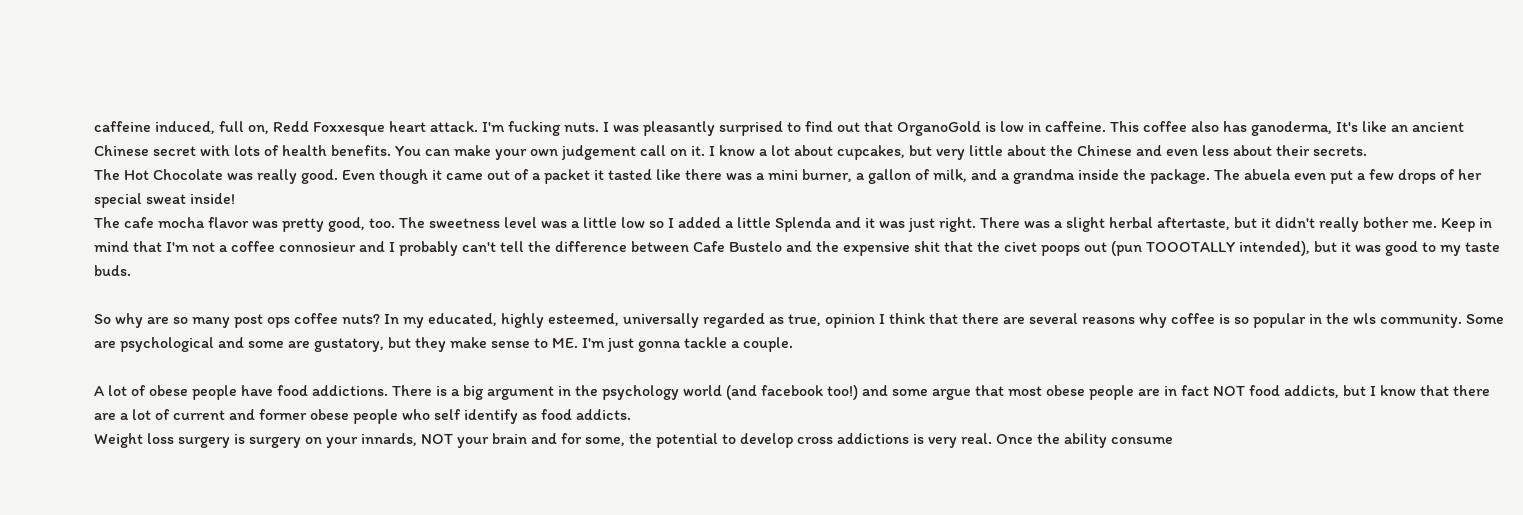caffeine induced, full on, Redd Foxxesque heart attack. I'm fucking nuts. I was pleasantly surprised to find out that OrganoGold is low in caffeine. This coffee also has ganoderma, It's like an ancient Chinese secret with lots of health benefits. You can make your own judgement call on it. I know a lot about cupcakes, but very little about the Chinese and even less about their secrets.
The Hot Chocolate was really good. Even though it came out of a packet it tasted like there was a mini burner, a gallon of milk, and a grandma inside the package. The abuela even put a few drops of her special sweat inside!
The cafe mocha flavor was pretty good, too. The sweetness level was a little low so I added a little Splenda and it was just right. There was a slight herbal aftertaste, but it didn't really bother me. Keep in mind that I'm not a coffee connosieur and I probably can't tell the difference between Cafe Bustelo and the expensive shit that the civet poops out (pun TOOOTALLY intended), but it was good to my taste buds.

So why are so many post ops coffee nuts? In my educated, highly esteemed, universally regarded as true, opinion I think that there are several reasons why coffee is so popular in the wls community. Some are psychological and some are gustatory, but they make sense to ME. I'm just gonna tackle a couple.

A lot of obese people have food addictions. There is a big argument in the psychology world (and facebook too!) and some argue that most obese people are in fact NOT food addicts, but I know that there are a lot of current and former obese people who self identify as food addicts.
Weight loss surgery is surgery on your innards, NOT your brain and for some, the potential to develop cross addictions is very real. Once the ability consume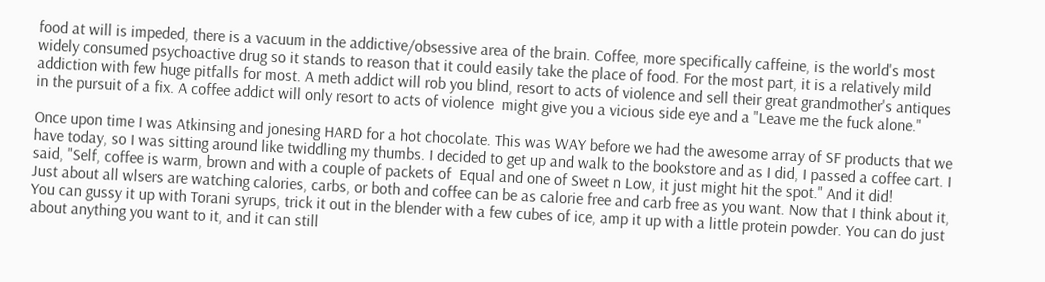food at will is impeded, there is a vacuum in the addictive/obsessive area of the brain. Coffee, more specifically caffeine, is the world's most widely consumed psychoactive drug so it stands to reason that it could easily take the place of food. For the most part, it is a relatively mild addiction with few huge pitfalls for most. A meth addict will rob you blind, resort to acts of violence and sell their great grandmother's antiques in the pursuit of a fix. A coffee addict will only resort to acts of violence  might give you a vicious side eye and a "Leave me the fuck alone."

Once upon time I was Atkinsing and jonesing HARD for a hot chocolate. This was WAY before we had the awesome array of SF products that we have today, so I was sitting around like twiddling my thumbs. I decided to get up and walk to the bookstore and as I did, I passed a coffee cart. I said, "Self, coffee is warm, brown and with a couple of packets of  Equal and one of Sweet n Low, it just might hit the spot." And it did!
Just about all wlsers are watching calories, carbs, or both and coffee can be as calorie free and carb free as you want. Now that I think about it, You can gussy it up with Torani syrups, trick it out in the blender with a few cubes of ice, amp it up with a little protein powder. You can do just about anything you want to it, and it can still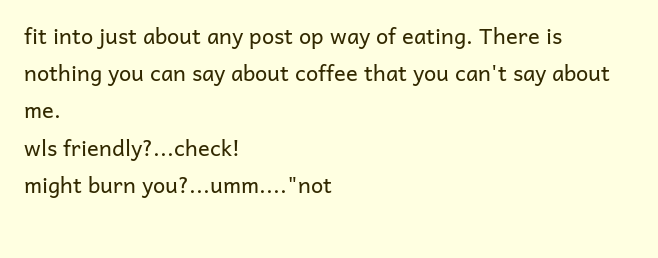fit into just about any post op way of eating. There is nothing you can say about coffee that you can't say about me.
wls friendly?...check!
might burn you?...umm...."not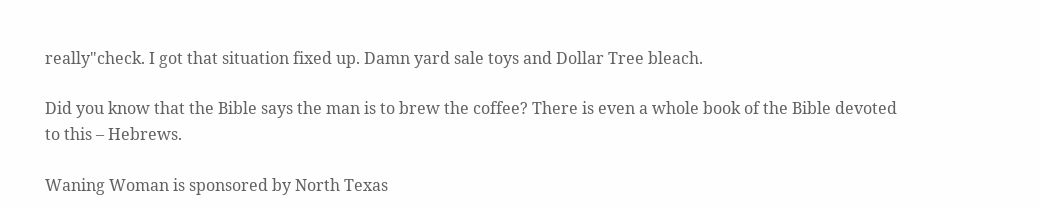really"check. I got that situation fixed up. Damn yard sale toys and Dollar Tree bleach.

Did you know that the Bible says the man is to brew the coffee? There is even a whole book of the Bible devoted to this – Hebrews.

Waning Woman is sponsored by North Texas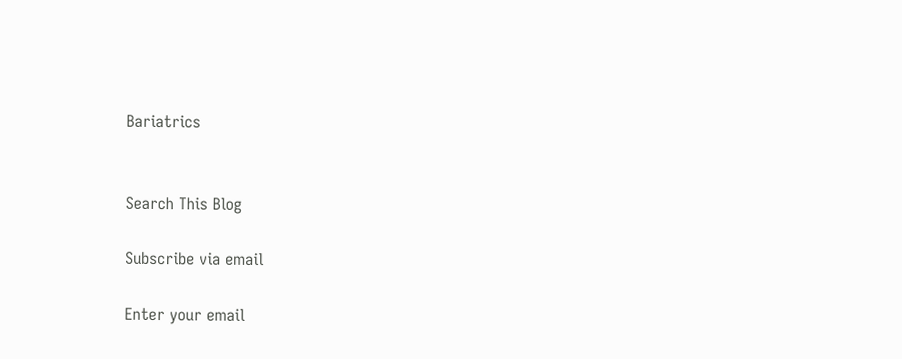Bariatrics


Search This Blog

Subscribe via email

Enter your email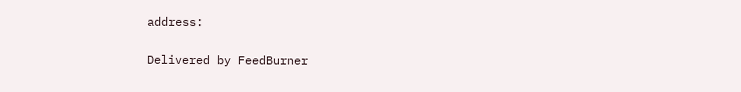address:

Delivered by FeedBurner